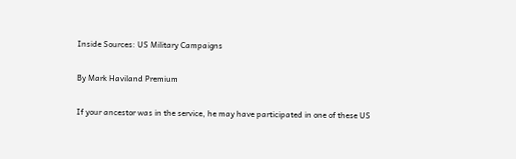Inside Sources: US Military Campaigns

By Mark Haviland Premium

If your ancestor was in the service, he may have participated in one of these US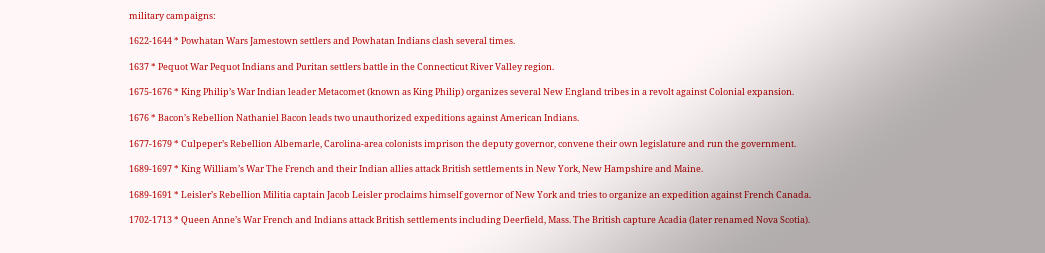military campaigns:

1622-1644 * Powhatan Wars Jamestown settlers and Powhatan Indians clash several times.

1637 * Pequot War Pequot Indians and Puritan settlers battle in the Connecticut River Valley region.

1675-1676 * King Philip’s War Indian leader Metacomet (known as King Philip) organizes several New England tribes in a revolt against Colonial expansion.

1676 * Bacon’s Rebellion Nathaniel Bacon leads two unauthorized expeditions against American Indians.

1677-1679 * Culpeper’s Rebellion Albemarle, Carolina-area colonists imprison the deputy governor, convene their own legislature and run the government.

1689-1697 * King William’s War The French and their Indian allies attack British settlements in New York, New Hampshire and Maine.

1689-1691 * Leisler’s Rebellion Militia captain Jacob Leisler proclaims himself governor of New York and tries to organize an expedition against French Canada.

1702-1713 * Queen Anne’s War French and Indians attack British settlements including Deerfield, Mass. The British capture Acadia (later renamed Nova Scotia).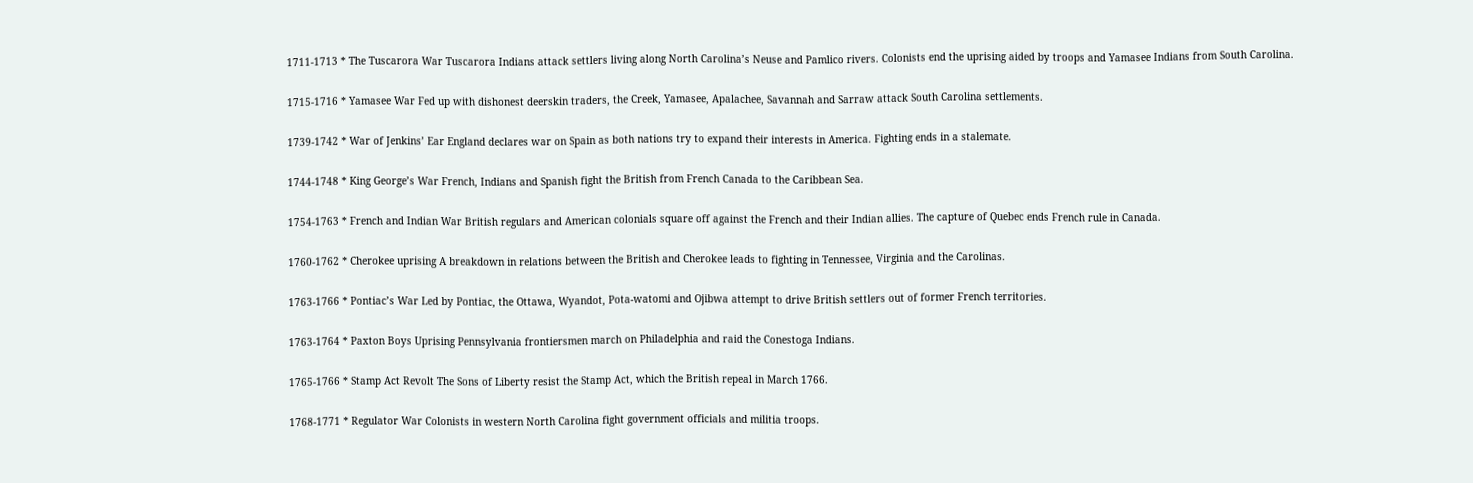1711-1713 * The Tuscarora War Tuscarora Indians attack settlers living along North Carolina’s Neuse and Pamlico rivers. Colonists end the uprising aided by troops and Yamasee Indians from South Carolina.

1715-1716 * Yamasee War Fed up with dishonest deerskin traders, the Creek, Yamasee, Apalachee, Savannah and Sarraw attack South Carolina settlements.

1739-1742 * War of Jenkins’ Ear England declares war on Spain as both nations try to expand their interests in America. Fighting ends in a stalemate.

1744-1748 * King George’s War French, Indians and Spanish fight the British from French Canada to the Caribbean Sea.

1754-1763 * French and Indian War British regulars and American colonials square off against the French and their Indian allies. The capture of Quebec ends French rule in Canada.

1760-1762 * Cherokee uprising A breakdown in relations between the British and Cherokee leads to fighting in Tennessee, Virginia and the Carolinas.

1763-1766 * Pontiac’s War Led by Pontiac, the Ottawa, Wyandot, Pota-watomi and Ojibwa attempt to drive British settlers out of former French territories.

1763-1764 * Paxton Boys Uprising Pennsylvania frontiersmen march on Philadelphia and raid the Conestoga Indians.

1765-1766 * Stamp Act Revolt The Sons of Liberty resist the Stamp Act, which the British repeal in March 1766.

1768-1771 * Regulator War Colonists in western North Carolina fight government officials and militia troops.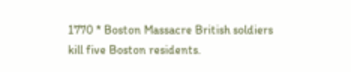1770 * Boston Massacre British soldiers kill five Boston residents.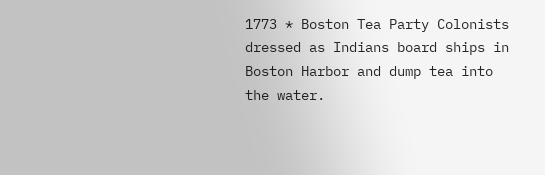1773 * Boston Tea Party Colonists dressed as Indians board ships in Boston Harbor and dump tea into the water.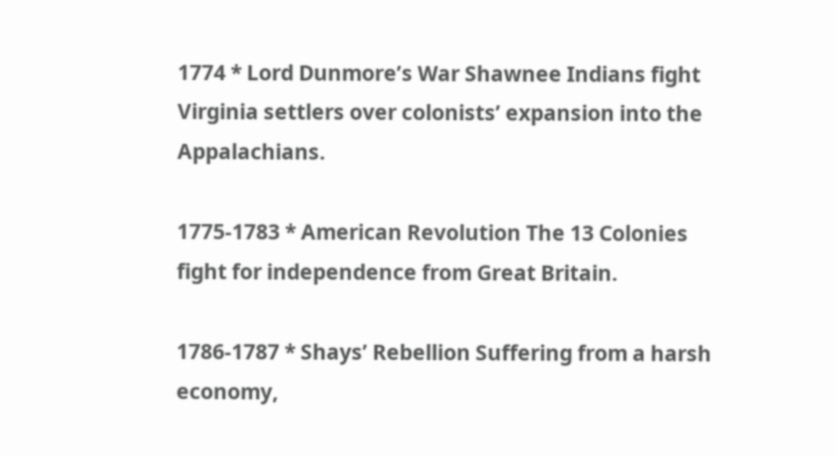1774 * Lord Dunmore’s War Shawnee Indians fight Virginia settlers over colonists’ expansion into the Appalachians.

1775-1783 * American Revolution The 13 Colonies fight for independence from Great Britain.

1786-1787 * Shays’ Rebellion Suffering from a harsh economy,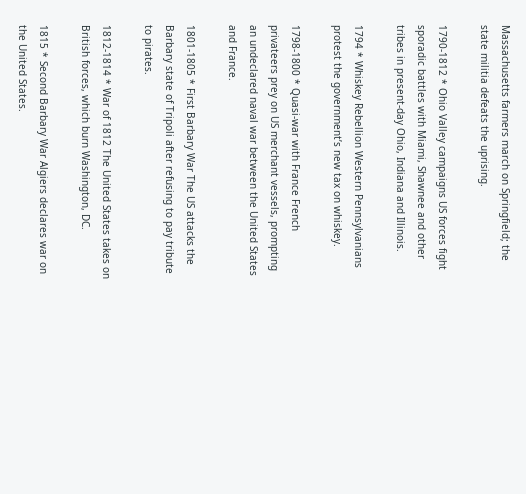Massachusetts farmers march on Springfield; the state militia defeats the uprising.

1790-1812 * Ohio Valley campaigns US forces fight sporadic battles with Miami, Shawnee and other tribes in present-day Ohio, Indiana and Illinois.

1794 * Whiskey Rebellion Western Pennsylvanians protest the government’s new tax on whiskey.

1798-1800 * Quasi-war with France French privateers prey on US merchant vessels, prompting an undeclared naval war between the United States and France.

1801-1805 * First Barbary War The US attacks the Barbary state of Tripoli after refusing to pay tribute to pirates.

1812-1814 * War of 1812 The United States takes on British forces, which burn Washington, DC.

1815 * Second Barbary War Algiers declares war on the United States.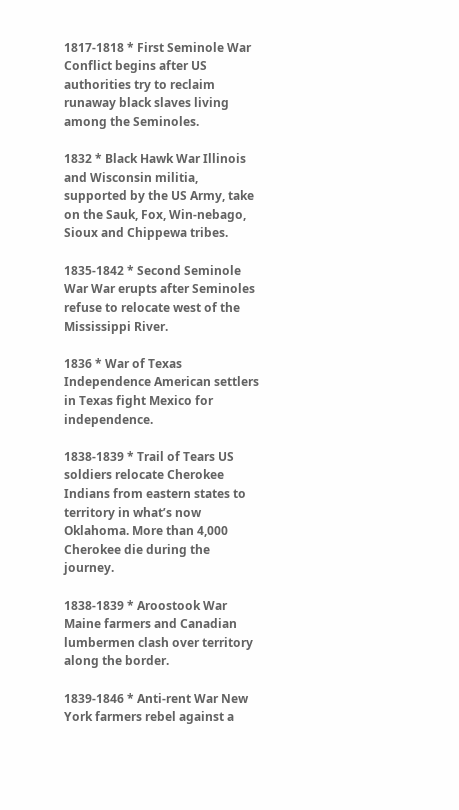1817-1818 * First Seminole War Conflict begins after US authorities try to reclaim runaway black slaves living among the Seminoles.

1832 * Black Hawk War Illinois and Wisconsin militia, supported by the US Army, take on the Sauk, Fox, Win-nebago, Sioux and Chippewa tribes.

1835-1842 * Second Seminole War War erupts after Seminoles refuse to relocate west of the Mississippi River.

1836 * War of Texas Independence American settlers in Texas fight Mexico for independence.

1838-1839 * Trail of Tears US soldiers relocate Cherokee Indians from eastern states to territory in what’s now Oklahoma. More than 4,000 Cherokee die during the journey.

1838-1839 * Aroostook War Maine farmers and Canadian lumbermen clash over territory along the border.

1839-1846 * Anti-rent War New York farmers rebel against a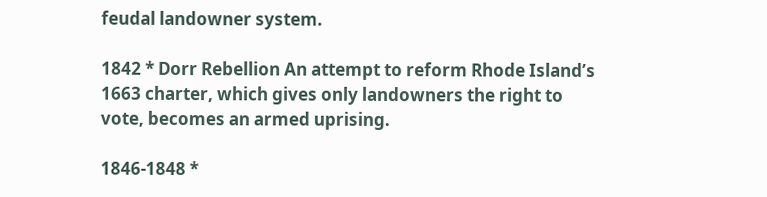feudal landowner system.

1842 * Dorr Rebellion An attempt to reform Rhode Island’s 1663 charter, which gives only landowners the right to vote, becomes an armed uprising.

1846-1848 *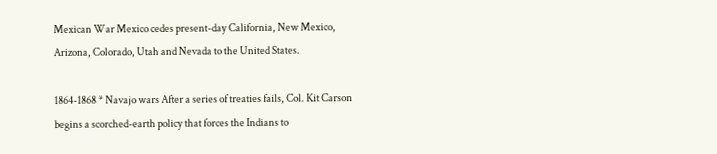Mexican War Mexico cedes present-day California, New Mexico, Arizona, Colorado, Utah and Nevada to the United States.

1864-1868 * Navajo wars After a series of treaties fails, Col. Kit Carson begins a scorched-earth policy that forces the Indians to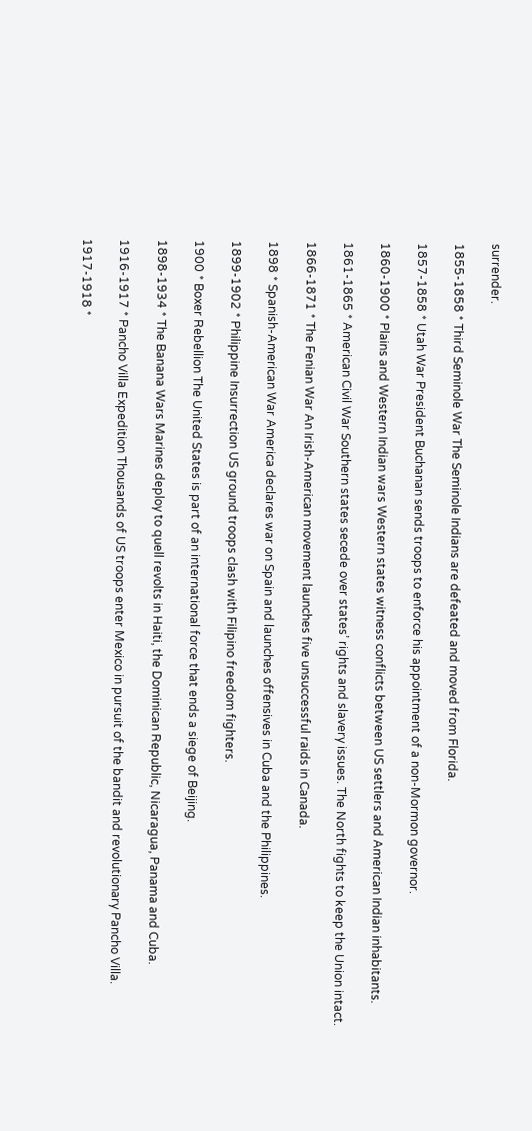surrender.

1855-1858 * Third Seminole War The Seminole Indians are defeated and moved from Florida.

1857-1858 * Utah War President Buchanan sends troops to enforce his appointment of a non-Mormon governor.

1860-1900 * Plains and Western Indian wars Western states witness conflicts between US settlers and American Indian inhabitants.

1861-1865 * American Civil War Southern states secede over states’ rights and slavery issues. The North fights to keep the Union intact.

1866-1871 * The Fenian War An Irish-American movement launches five unsuccessful raids in Canada.

1898 * Spanish-American War America declares war on Spain and launches offensives in Cuba and the Philippines.

1899-1902 * Philippine Insurrection US ground troops clash with Filipino freedom fighters.

1900 * Boxer Rebellion The United States is part of an international force that ends a siege of Beijing.

1898-1934 * The Banana Wars Marines deploy to quell revolts in Haiti, the Dominican Republic, Nicaragua, Panama and Cuba.

1916-1917 * Pancho Villa Expedition Thousands of US troops enter Mexico in pursuit of the bandit and revolutionary Pancho Villa.

1917-1918 *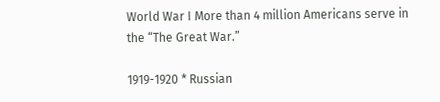World War I More than 4 million Americans serve in the “The Great War.”

1919-1920 * Russian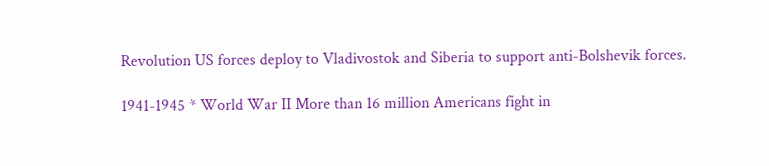Revolution US forces deploy to Vladivostok and Siberia to support anti-Bolshevik forces.

1941-1945 * World War II More than 16 million Americans fight in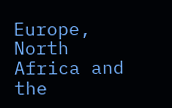Europe, North Africa and the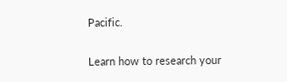Pacific.

Learn how to research your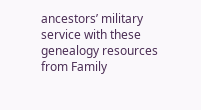ancestors’ military service with these genealogy resources from Family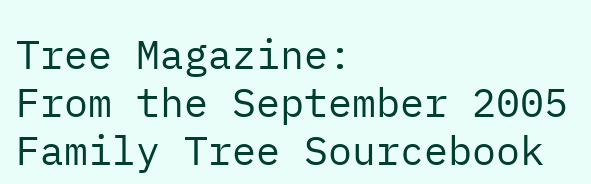Tree Magazine:
From the September 2005 Family Tree Sourcebook